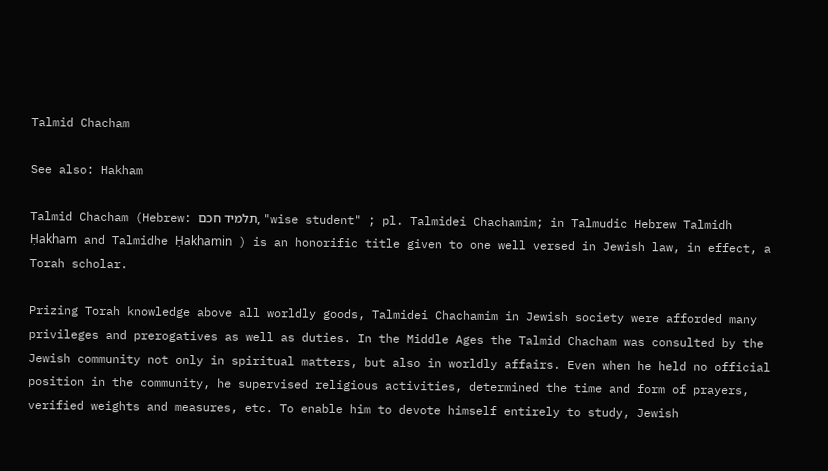Talmid Chacham

See also: Hakham

Talmid Chacham (Hebrew: תלמיד חכם, "wise student" ; pl. Talmidei Chachamim; in Talmudic Hebrew Talmidh Ḥakham and Talmidhe Ḥakhamin ) is an honorific title given to one well versed in Jewish law, in effect, a Torah scholar.

Prizing Torah knowledge above all worldly goods, Talmidei Chachamim in Jewish society were afforded many privileges and prerogatives as well as duties. In the Middle Ages the Talmid Chacham was consulted by the Jewish community not only in spiritual matters, but also in worldly affairs. Even when he held no official position in the community, he supervised religious activities, determined the time and form of prayers, verified weights and measures, etc. To enable him to devote himself entirely to study, Jewish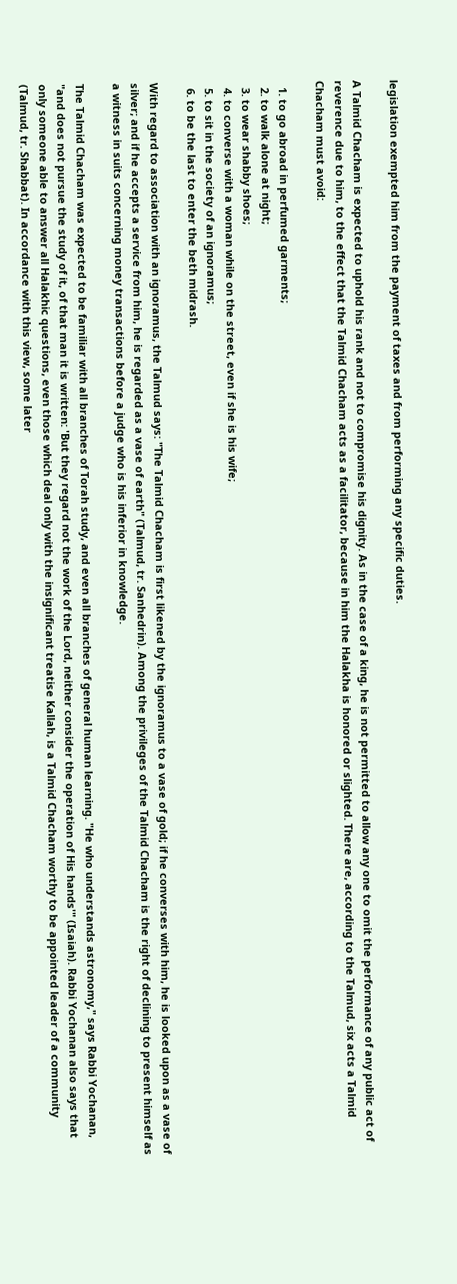legislation exempted him from the payment of taxes and from performing any specific duties.

A Talmid Chacham is expected to uphold his rank and not to compromise his dignity. As in the case of a king, he is not permitted to allow any one to omit the performance of any public act of reverence due to him, to the effect that the Talmid Chacham acts as a facilitator, because in him the Halakha is honored or slighted. There are, according to the Talmud, six acts a Talmid Chacham must avoid:

  1. to go abroad in perfumed garments;
  2. to walk alone at night;
  3. to wear shabby shoes;
  4. to converse with a woman while on the street, even if she is his wife;
  5. to sit in the society of an ignoramus;
  6. to be the last to enter the beth midrash.

With regard to association with an ignoramus, the Talmud says: "The Talmid Chacham is first likened by the ignoramus to a vase of gold; if he converses with him, he is looked upon as a vase of silver; and if he accepts a service from him, he is regarded as a vase of earth" (Talmud, tr. Sanhedrin). Among the privileges of the Talmid Chacham is the right of declining to present himself as a witness in suits concerning money transactions before a judge who is his inferior in knowledge.

The Talmid Chacham was expected to be familiar with all branches of Torah study, and even all branches of general human learning. "He who understands astronomy," says Rabbi Yochanan, "and does not pursue the study of it, of that man it is written: 'But they regard not the work of the Lord, neither consider the operation of His hands'" (Isaiah). Rabbi Yochanan also says that only someone able to answer all Halakhic questions, even those which deal only with the insignificant treatise Kallah, is a Talmid Chacham worthy to be appointed leader of a community (Talmud, tr. Shabbat). In accordance with this view, some later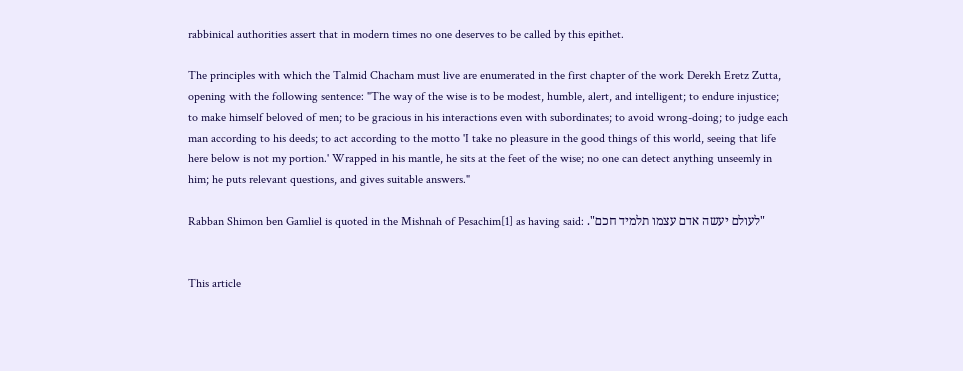rabbinical authorities assert that in modern times no one deserves to be called by this epithet.

The principles with which the Talmid Chacham must live are enumerated in the first chapter of the work Derekh Eretz Zutta, opening with the following sentence: "The way of the wise is to be modest, humble, alert, and intelligent; to endure injustice; to make himself beloved of men; to be gracious in his interactions even with subordinates; to avoid wrong-doing; to judge each man according to his deeds; to act according to the motto 'I take no pleasure in the good things of this world, seeing that life here below is not my portion.' Wrapped in his mantle, he sits at the feet of the wise; no one can detect anything unseemly in him; he puts relevant questions, and gives suitable answers."

Rabban Shimon ben Gamliel is quoted in the Mishnah of Pesachim[1] as having said: ."לעולם יעשה אדם עצמו תלמיד חכם"


This article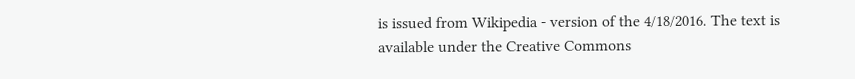is issued from Wikipedia - version of the 4/18/2016. The text is available under the Creative Commons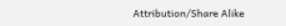Attribution/Share Alike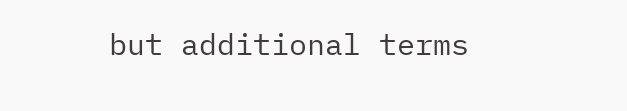but additional terms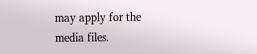may apply for the media files.